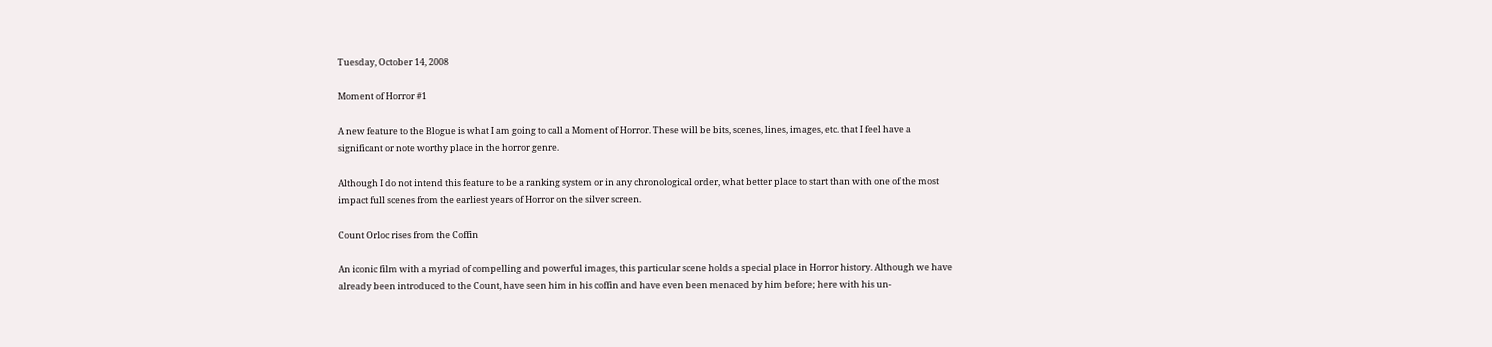Tuesday, October 14, 2008

Moment of Horror #1

A new feature to the Blogue is what I am going to call a Moment of Horror. These will be bits, scenes, lines, images, etc. that I feel have a significant or note worthy place in the horror genre.

Although I do not intend this feature to be a ranking system or in any chronological order, what better place to start than with one of the most impact full scenes from the earliest years of Horror on the silver screen.

Count Orloc rises from the Coffin

An iconic film with a myriad of compelling and powerful images, this particular scene holds a special place in Horror history. Although we have already been introduced to the Count, have seen him in his coffin and have even been menaced by him before; here with his un-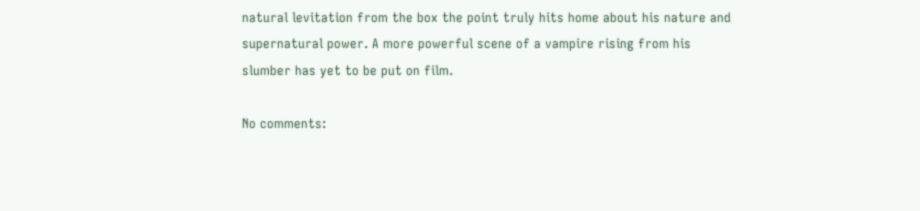natural levitation from the box the point truly hits home about his nature and supernatural power. A more powerful scene of a vampire rising from his slumber has yet to be put on film.

No comments: